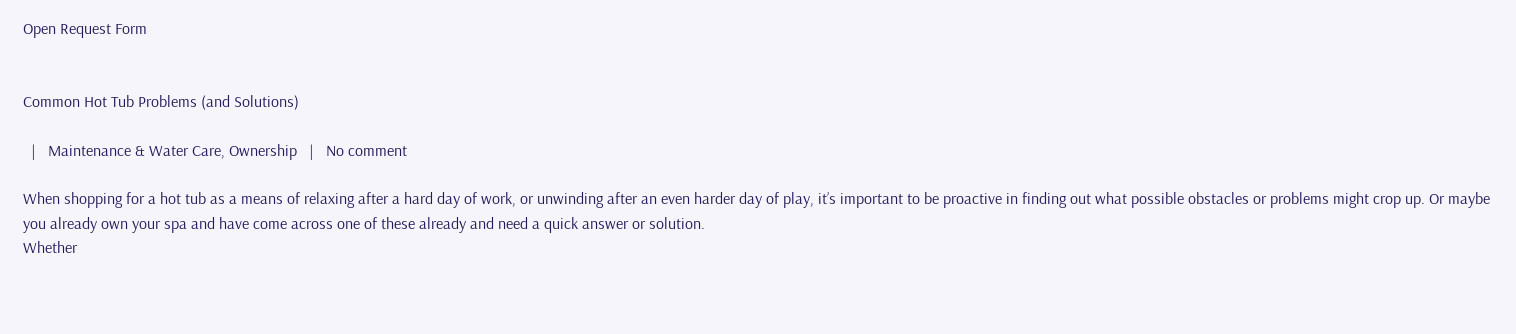Open Request Form


Common Hot Tub Problems (and Solutions)

  |   Maintenance & Water Care, Ownership   |   No comment

When shopping for a hot tub as a means of relaxing after a hard day of work, or unwinding after an even harder day of play, it’s important to be proactive in finding out what possible obstacles or problems might crop up. Or maybe you already own your spa and have come across one of these already and need a quick answer or solution.
Whether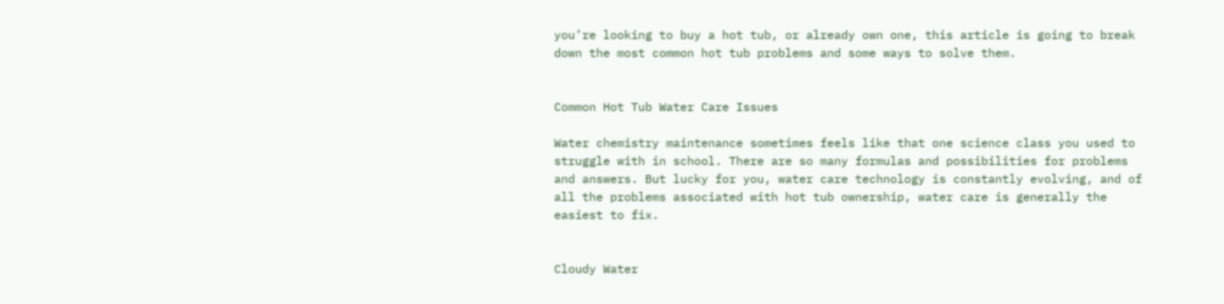you’re looking to buy a hot tub, or already own one, this article is going to break down the most common hot tub problems and some ways to solve them.


Common Hot Tub Water Care Issues

Water chemistry maintenance sometimes feels like that one science class you used to struggle with in school. There are so many formulas and possibilities for problems and answers. But lucky for you, water care technology is constantly evolving, and of all the problems associated with hot tub ownership, water care is generally the easiest to fix.


Cloudy Water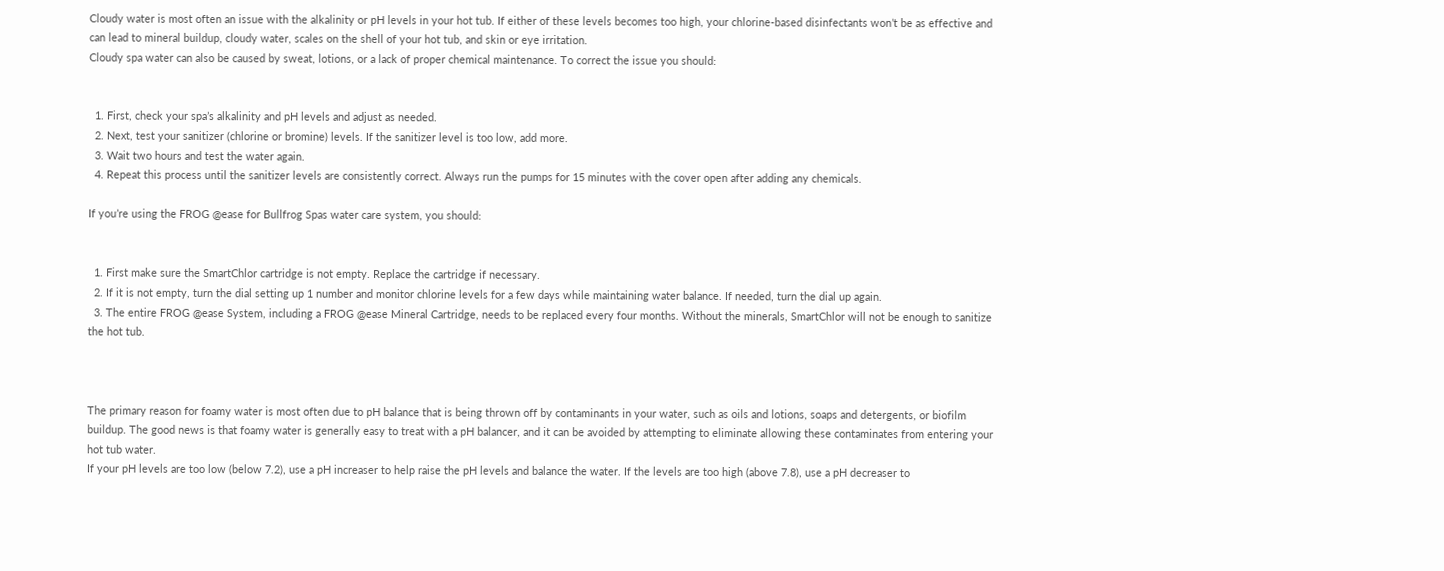Cloudy water is most often an issue with the alkalinity or pH levels in your hot tub. If either of these levels becomes too high, your chlorine-based disinfectants won’t be as effective and can lead to mineral buildup, cloudy water, scales on the shell of your hot tub, and skin or eye irritation.
Cloudy spa water can also be caused by sweat, lotions, or a lack of proper chemical maintenance. To correct the issue you should:


  1. First, check your spa’s alkalinity and pH levels and adjust as needed.
  2. Next, test your sanitizer (chlorine or bromine) levels. If the sanitizer level is too low, add more.
  3. Wait two hours and test the water again.
  4. Repeat this process until the sanitizer levels are consistently correct. Always run the pumps for 15 minutes with the cover open after adding any chemicals.

If you’re using the FROG @ease for Bullfrog Spas water care system, you should:


  1. First make sure the SmartChlor cartridge is not empty. Replace the cartridge if necessary.
  2. If it is not empty, turn the dial setting up 1 number and monitor chlorine levels for a few days while maintaining water balance. If needed, turn the dial up again.
  3. The entire FROG @ease System, including a FROG @ease Mineral Cartridge, needs to be replaced every four months. Without the minerals, SmartChlor will not be enough to sanitize the hot tub.



The primary reason for foamy water is most often due to pH balance that is being thrown off by contaminants in your water, such as oils and lotions, soaps and detergents, or biofilm buildup. The good news is that foamy water is generally easy to treat with a pH balancer, and it can be avoided by attempting to eliminate allowing these contaminates from entering your hot tub water.
If your pH levels are too low (below 7.2), use a pH increaser to help raise the pH levels and balance the water. If the levels are too high (above 7.8), use a pH decreaser to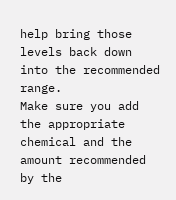help bring those levels back down into the recommended range.
Make sure you add the appropriate chemical and the amount recommended by the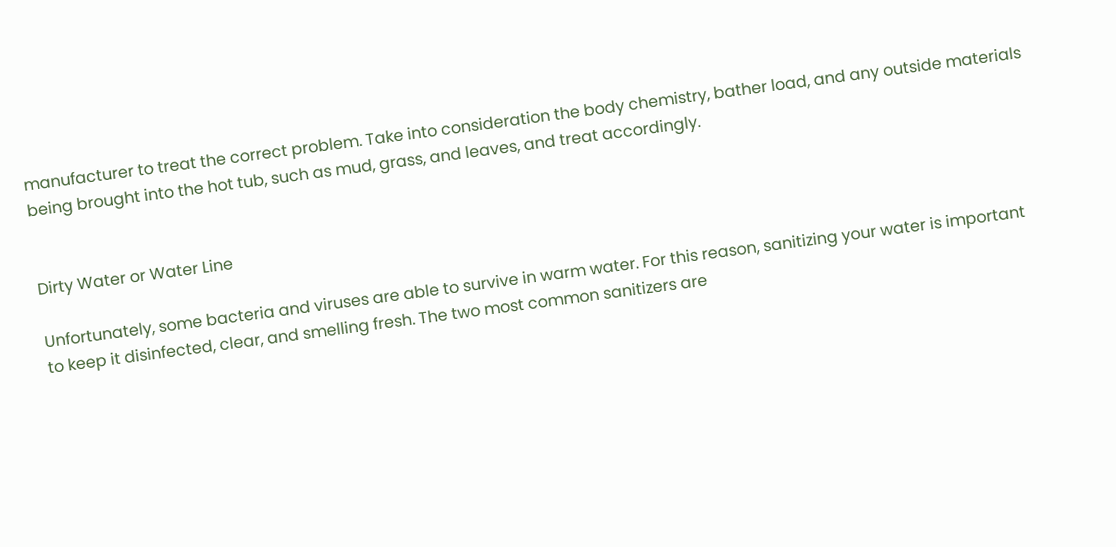manufacturer to treat the correct problem. Take into consideration the body chemistry, bather load, and any outside materials being brought into the hot tub, such as mud, grass, and leaves, and treat accordingly.


Dirty Water or Water Line

Unfortunately, some bacteria and viruses are able to survive in warm water. For this reason, sanitizing your water is important to keep it disinfected, clear, and smelling fresh. The two most common sanitizers are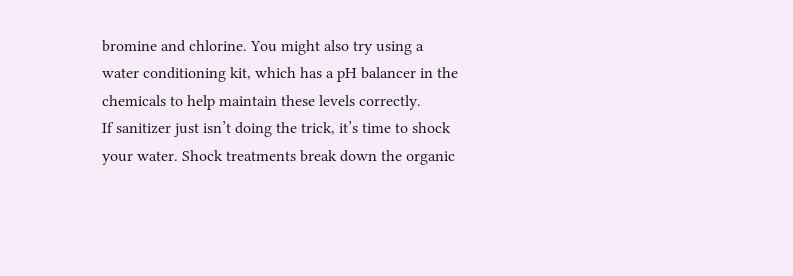bromine and chlorine. You might also try using a water conditioning kit, which has a pH balancer in the chemicals to help maintain these levels correctly.
If sanitizer just isn’t doing the trick, it’s time to shock your water. Shock treatments break down the organic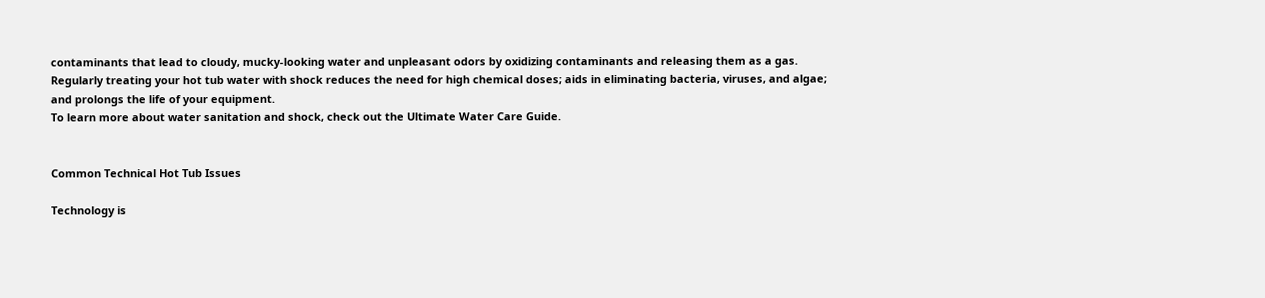contaminants that lead to cloudy, mucky-looking water and unpleasant odors by oxidizing contaminants and releasing them as a gas. Regularly treating your hot tub water with shock reduces the need for high chemical doses; aids in eliminating bacteria, viruses, and algae; and prolongs the life of your equipment.
To learn more about water sanitation and shock, check out the Ultimate Water Care Guide.


Common Technical Hot Tub Issues

Technology is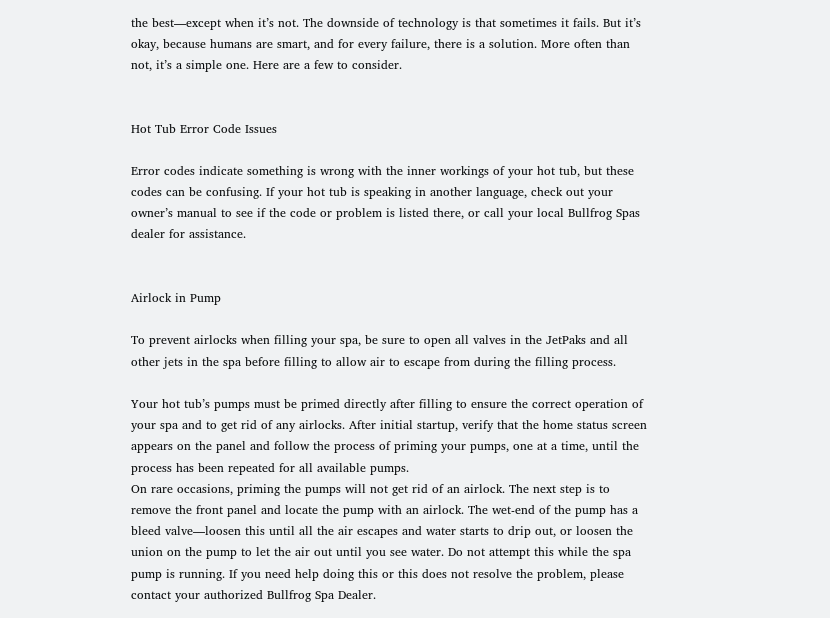the best—except when it’s not. The downside of technology is that sometimes it fails. But it’s okay, because humans are smart, and for every failure, there is a solution. More often than not, it’s a simple one. Here are a few to consider.


Hot Tub Error Code Issues

Error codes indicate something is wrong with the inner workings of your hot tub, but these codes can be confusing. If your hot tub is speaking in another language, check out your owner’s manual to see if the code or problem is listed there, or call your local Bullfrog Spas dealer for assistance.


Airlock in Pump

To prevent airlocks when filling your spa, be sure to open all valves in the JetPaks and all other jets in the spa before filling to allow air to escape from during the filling process.

Your hot tub’s pumps must be primed directly after filling to ensure the correct operation of your spa and to get rid of any airlocks. After initial startup, verify that the home status screen appears on the panel and follow the process of priming your pumps, one at a time, until the process has been repeated for all available pumps.
On rare occasions, priming the pumps will not get rid of an airlock. The next step is to remove the front panel and locate the pump with an airlock. The wet-end of the pump has a bleed valve—loosen this until all the air escapes and water starts to drip out, or loosen the union on the pump to let the air out until you see water. Do not attempt this while the spa pump is running. If you need help doing this or this does not resolve the problem, please contact your authorized Bullfrog Spa Dealer.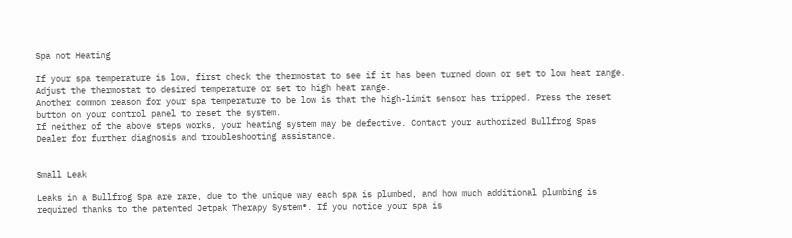Spa not Heating

If your spa temperature is low, first check the thermostat to see if it has been turned down or set to low heat range. Adjust the thermostat to desired temperature or set to high heat range.
Another common reason for your spa temperature to be low is that the high-limit sensor has tripped. Press the reset button on your control panel to reset the system.
If neither of the above steps works, your heating system may be defective. Contact your authorized Bullfrog Spas Dealer for further diagnosis and troubleshooting assistance.


Small Leak

Leaks in a Bullfrog Spa are rare, due to the unique way each spa is plumbed, and how much additional plumbing is required thanks to the patented Jetpak Therapy System®. If you notice your spa is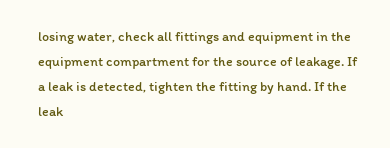losing water, check all fittings and equipment in the equipment compartment for the source of leakage. If a leak is detected, tighten the fitting by hand. If the leak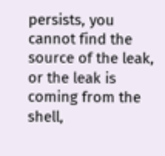persists, you cannot find the source of the leak, or the leak is coming from the shell,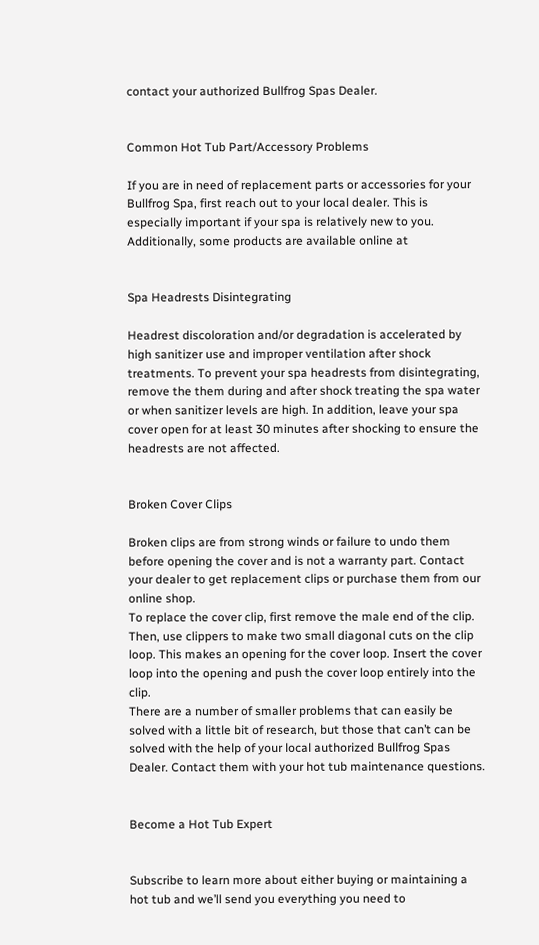contact your authorized Bullfrog Spas Dealer.


Common Hot Tub Part/Accessory Problems

If you are in need of replacement parts or accessories for your Bullfrog Spa, first reach out to your local dealer. This is especially important if your spa is relatively new to you. Additionally, some products are available online at


Spa Headrests Disintegrating

Headrest discoloration and/or degradation is accelerated by high sanitizer use and improper ventilation after shock treatments. To prevent your spa headrests from disintegrating, remove the them during and after shock treating the spa water or when sanitizer levels are high. In addition, leave your spa cover open for at least 30 minutes after shocking to ensure the headrests are not affected.


Broken Cover Clips

Broken clips are from strong winds or failure to undo them before opening the cover and is not a warranty part. Contact your dealer to get replacement clips or purchase them from our online shop.
To replace the cover clip, first remove the male end of the clip. Then, use clippers to make two small diagonal cuts on the clip loop. This makes an opening for the cover loop. Insert the cover loop into the opening and push the cover loop entirely into the clip.
There are a number of smaller problems that can easily be solved with a little bit of research, but those that can’t can be solved with the help of your local authorized Bullfrog Spas Dealer. Contact them with your hot tub maintenance questions.


Become a Hot Tub Expert


Subscribe to learn more about either buying or maintaining a hot tub and we’ll send you everything you need to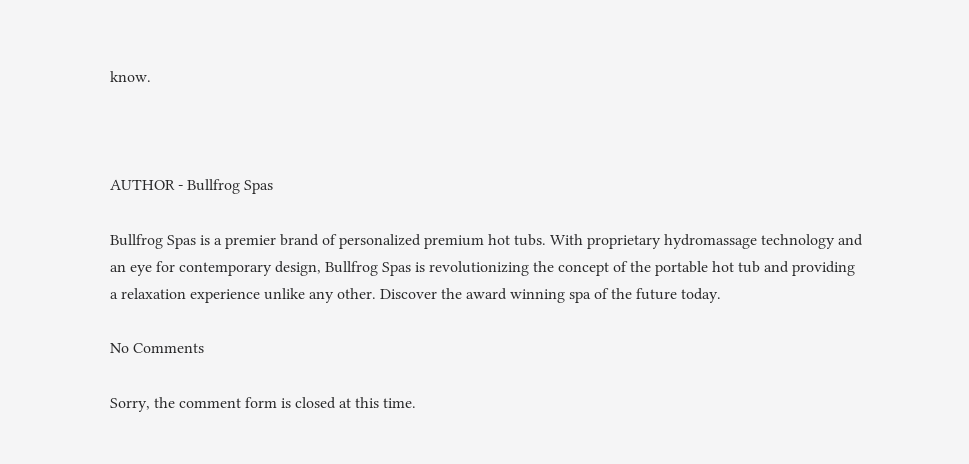know.



AUTHOR - Bullfrog Spas

Bullfrog Spas is a premier brand of personalized premium hot tubs. With proprietary hydromassage technology and an eye for contemporary design, Bullfrog Spas is revolutionizing the concept of the portable hot tub and providing a relaxation experience unlike any other. Discover the award winning spa of the future today.

No Comments

Sorry, the comment form is closed at this time.